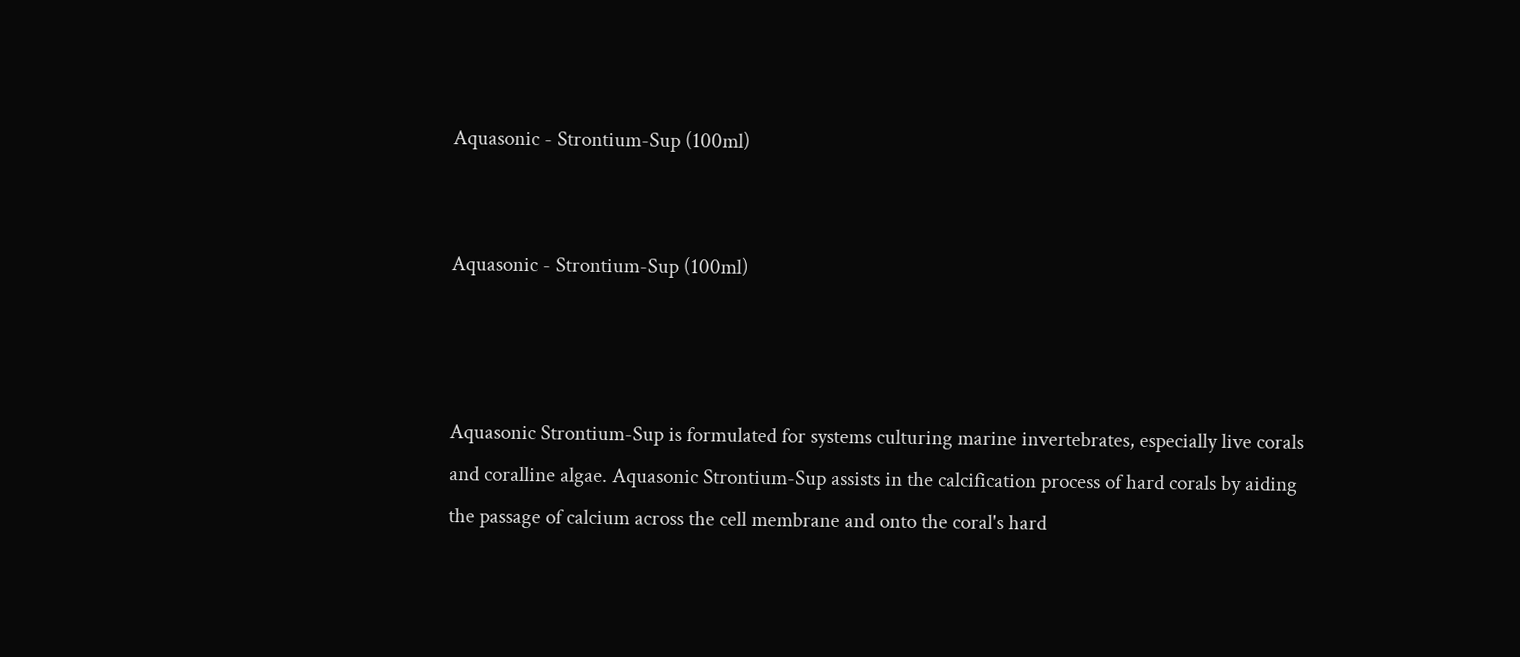Aquasonic - Strontium-Sup (100ml)


Aquasonic - Strontium-Sup (100ml)



Aquasonic Strontium-Sup is formulated for systems culturing marine invertebrates, especially live corals and coralline algae. Aquasonic Strontium-Sup assists in the calcification process of hard corals by aiding the passage of calcium across the cell membrane and onto the coral's hard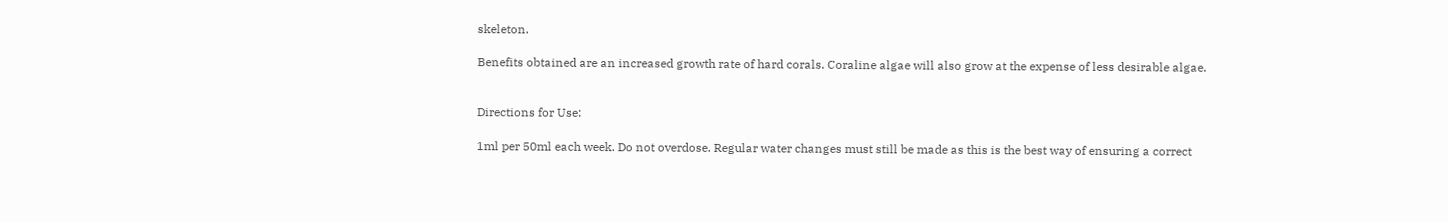skeleton.

Benefits obtained are an increased growth rate of hard corals. Coraline algae will also grow at the expense of less desirable algae.


Directions for Use:

1ml per 50ml each week. Do not overdose. Regular water changes must still be made as this is the best way of ensuring a correct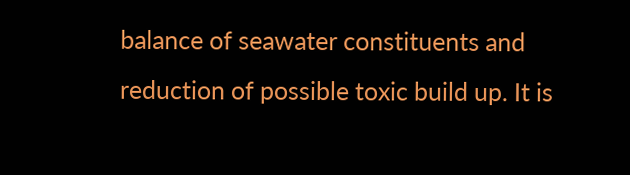balance of seawater constituents and reduction of possible toxic build up. It is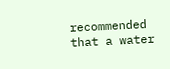recommended that a water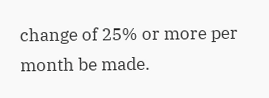change of 25% or more per month be made.